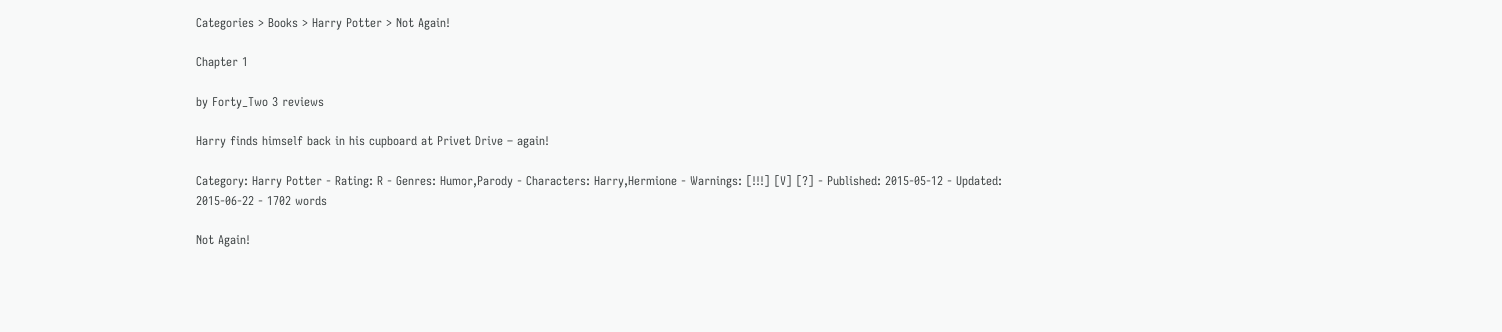Categories > Books > Harry Potter > Not Again!

Chapter 1

by Forty_Two 3 reviews

Harry finds himself back in his cupboard at Privet Drive – again!

Category: Harry Potter - Rating: R - Genres: Humor,Parody - Characters: Harry,Hermione - Warnings: [!!!] [V] [?] - Published: 2015-05-12 - Updated: 2015-06-22 - 1702 words

Not Again!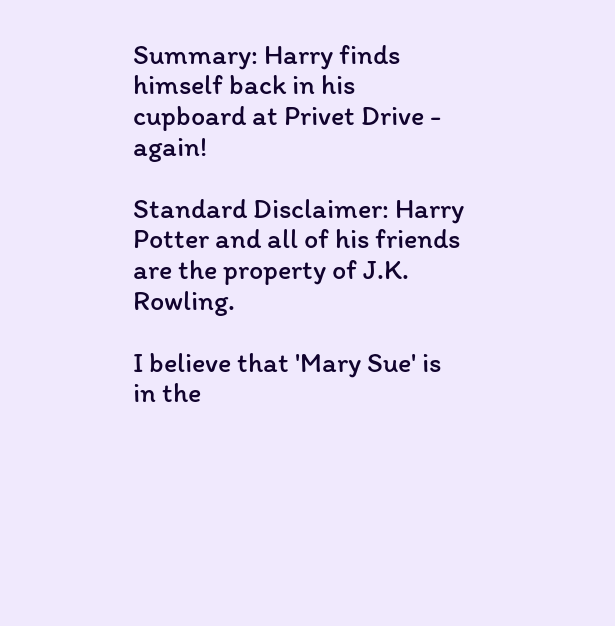Summary: Harry finds himself back in his cupboard at Privet Drive - again!

Standard Disclaimer: Harry Potter and all of his friends are the property of J.K. Rowling.

I believe that 'Mary Sue' is in the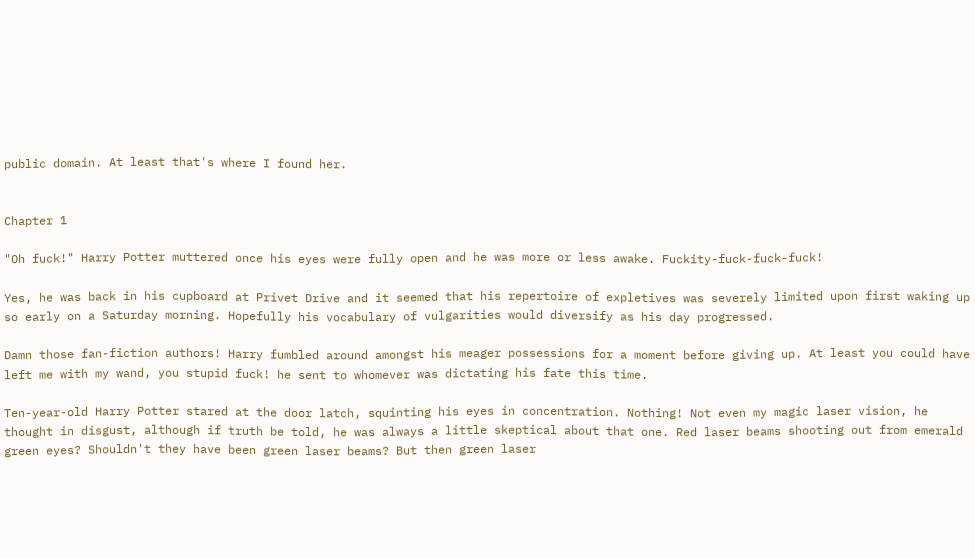public domain. At least that's where I found her.


Chapter 1

"Oh fuck!" Harry Potter muttered once his eyes were fully open and he was more or less awake. Fuckity-fuck-fuck-fuck!

Yes, he was back in his cupboard at Privet Drive and it seemed that his repertoire of expletives was severely limited upon first waking up so early on a Saturday morning. Hopefully his vocabulary of vulgarities would diversify as his day progressed.

Damn those fan-fiction authors! Harry fumbled around amongst his meager possessions for a moment before giving up. At least you could have left me with my wand, you stupid fuck! he sent to whomever was dictating his fate this time.

Ten-year-old Harry Potter stared at the door latch, squinting his eyes in concentration. Nothing! Not even my magic laser vision, he thought in disgust, although if truth be told, he was always a little skeptical about that one. Red laser beams shooting out from emerald green eyes? Shouldn't they have been green laser beams? But then green laser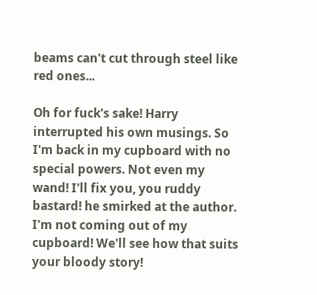beams can't cut through steel like red ones...

Oh for fuck's sake! Harry interrupted his own musings. So I'm back in my cupboard with no special powers. Not even my wand! I'll fix you, you ruddy bastard! he smirked at the author. I'm not coming out of my cupboard! We'll see how that suits your bloody story!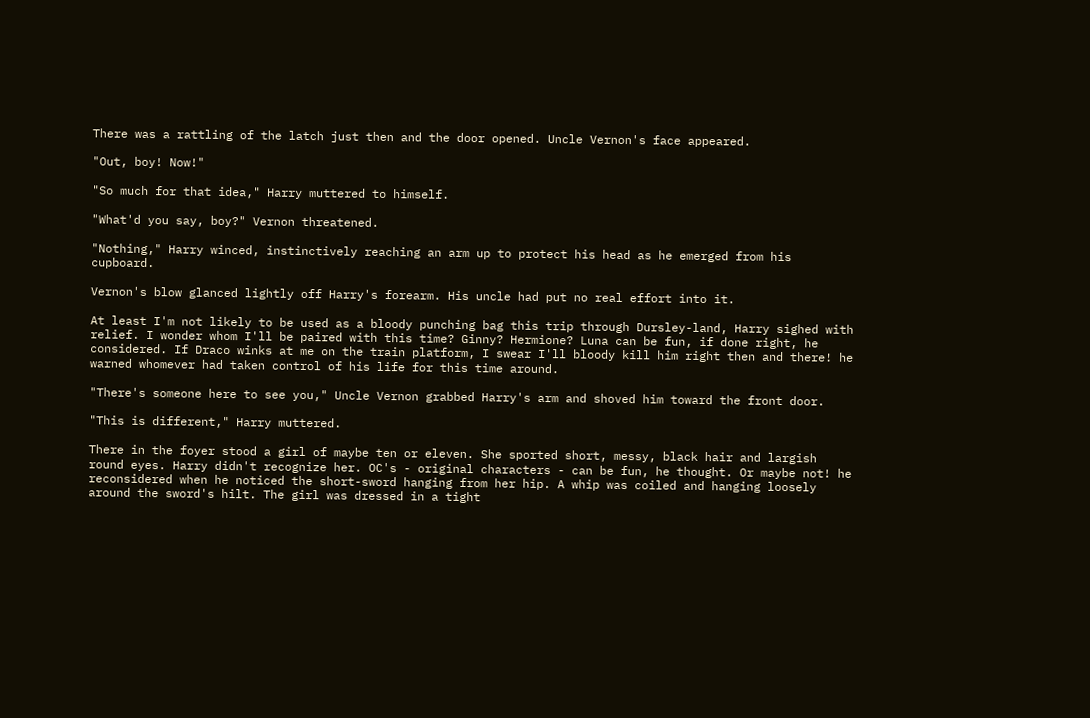There was a rattling of the latch just then and the door opened. Uncle Vernon's face appeared.

"Out, boy! Now!"

"So much for that idea," Harry muttered to himself.

"What'd you say, boy?" Vernon threatened.

"Nothing," Harry winced, instinctively reaching an arm up to protect his head as he emerged from his cupboard.

Vernon's blow glanced lightly off Harry's forearm. His uncle had put no real effort into it.

At least I'm not likely to be used as a bloody punching bag this trip through Dursley-land, Harry sighed with relief. I wonder whom I'll be paired with this time? Ginny? Hermione? Luna can be fun, if done right, he considered. If Draco winks at me on the train platform, I swear I'll bloody kill him right then and there! he warned whomever had taken control of his life for this time around.

"There's someone here to see you," Uncle Vernon grabbed Harry's arm and shoved him toward the front door.

"This is different," Harry muttered.

There in the foyer stood a girl of maybe ten or eleven. She sported short, messy, black hair and largish round eyes. Harry didn't recognize her. OC's - original characters - can be fun, he thought. Or maybe not! he reconsidered when he noticed the short-sword hanging from her hip. A whip was coiled and hanging loosely around the sword's hilt. The girl was dressed in a tight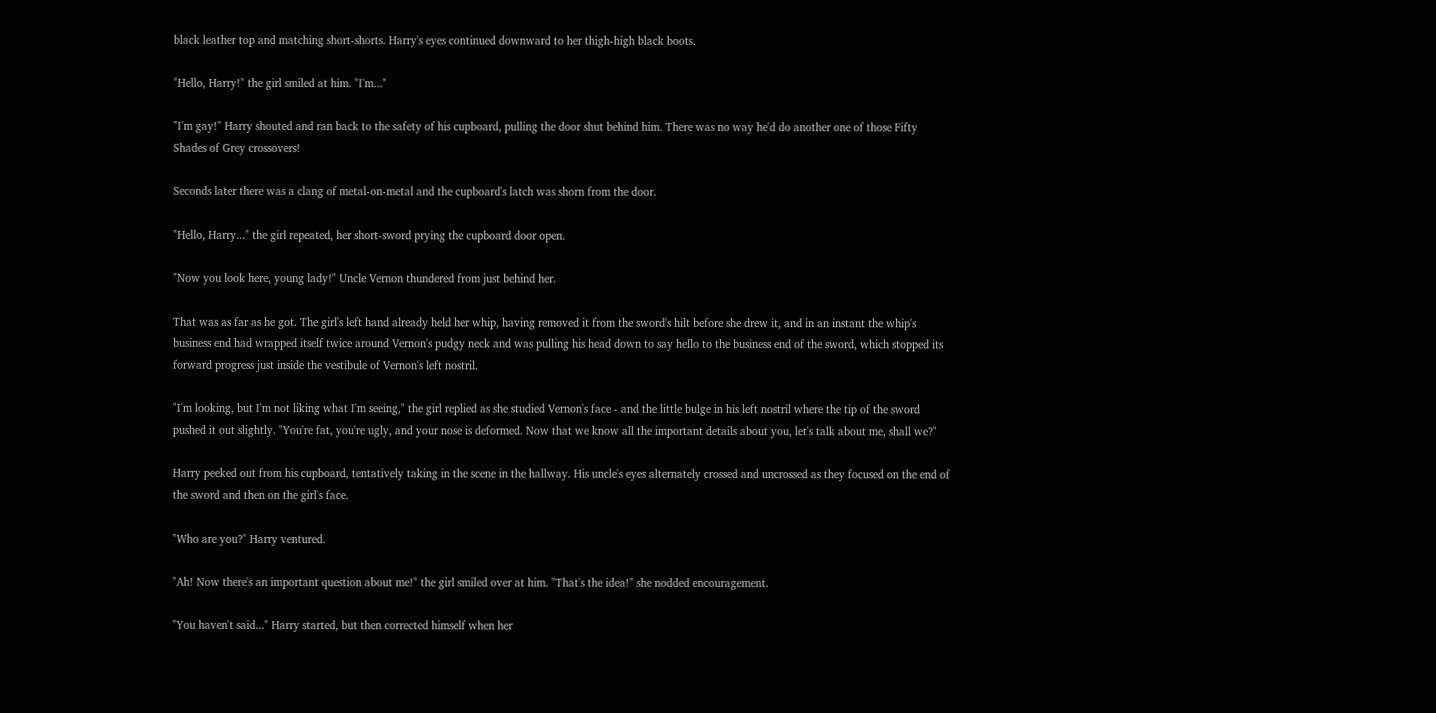black leather top and matching short-shorts. Harry's eyes continued downward to her thigh-high black boots.

"Hello, Harry!" the girl smiled at him. "I'm..."

"I'm gay!" Harry shouted and ran back to the safety of his cupboard, pulling the door shut behind him. There was no way he'd do another one of those Fifty Shades of Grey crossovers!

Seconds later there was a clang of metal-on-metal and the cupboard's latch was shorn from the door.

"Hello, Harry..." the girl repeated, her short-sword prying the cupboard door open.

"Now you look here, young lady!" Uncle Vernon thundered from just behind her.

That was as far as he got. The girl's left hand already held her whip, having removed it from the sword's hilt before she drew it, and in an instant the whip's business end had wrapped itself twice around Vernon's pudgy neck and was pulling his head down to say hello to the business end of the sword, which stopped its forward progress just inside the vestibule of Vernon's left nostril.

"I'm looking, but I'm not liking what I'm seeing," the girl replied as she studied Vernon's face - and the little bulge in his left nostril where the tip of the sword pushed it out slightly. "You're fat, you're ugly, and your nose is deformed. Now that we know all the important details about you, let's talk about me, shall we?"

Harry peeked out from his cupboard, tentatively taking in the scene in the hallway. His uncle's eyes alternately crossed and uncrossed as they focused on the end of the sword and then on the girl's face.

"Who are you?" Harry ventured.

"Ah! Now there's an important question about me!" the girl smiled over at him. "That's the idea!" she nodded encouragement.

"You haven't said..." Harry started, but then corrected himself when her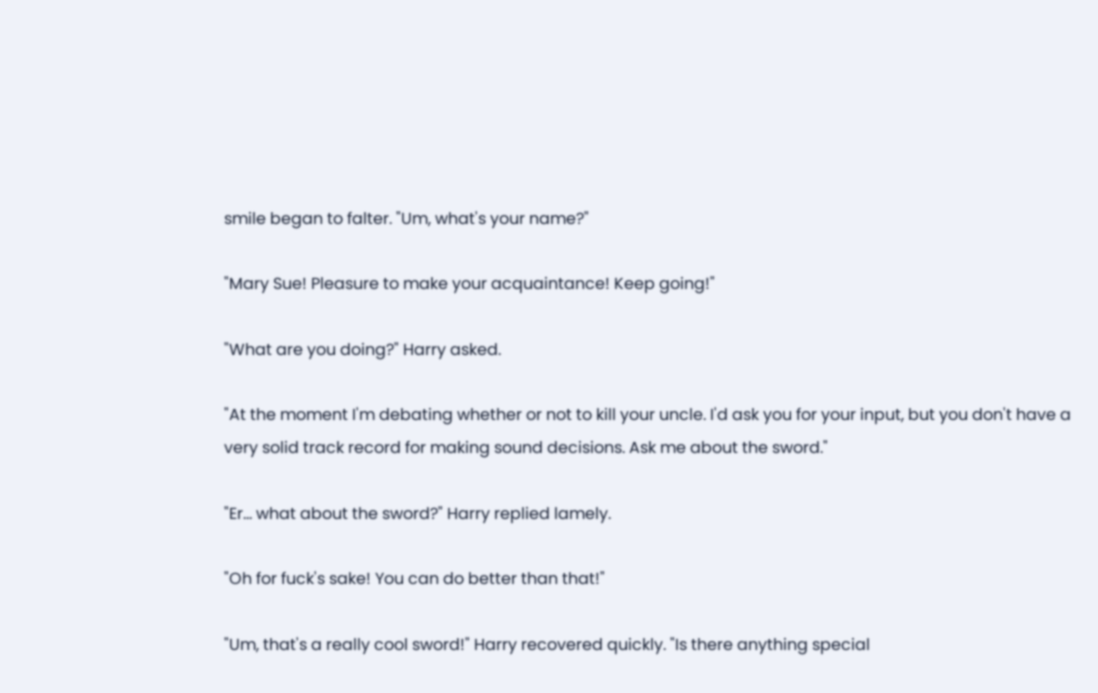smile began to falter. "Um, what's your name?"

"Mary Sue! Pleasure to make your acquaintance! Keep going!"

"What are you doing?" Harry asked.

"At the moment I'm debating whether or not to kill your uncle. I'd ask you for your input, but you don't have a very solid track record for making sound decisions. Ask me about the sword."

"Er... what about the sword?" Harry replied lamely.

"Oh for fuck's sake! You can do better than that!"

"Um, that's a really cool sword!" Harry recovered quickly. "Is there anything special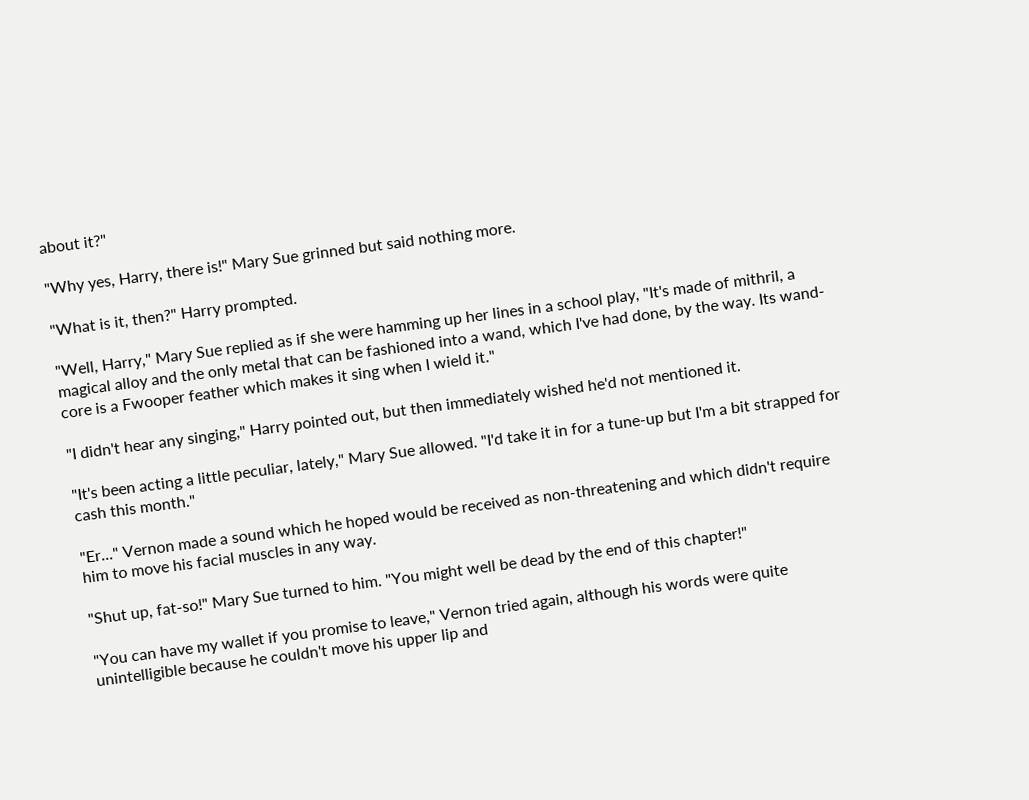about it?"

"Why yes, Harry, there is!" Mary Sue grinned but said nothing more.

"What is it, then?" Harry prompted.

"Well, Harry," Mary Sue replied as if she were hamming up her lines in a school play, "It's made of mithril, a magical alloy and the only metal that can be fashioned into a wand, which I've had done, by the way. Its wand-core is a Fwooper feather which makes it sing when I wield it."

"I didn't hear any singing," Harry pointed out, but then immediately wished he'd not mentioned it.

"It's been acting a little peculiar, lately," Mary Sue allowed. "I'd take it in for a tune-up but I'm a bit strapped for cash this month."

"Er..." Vernon made a sound which he hoped would be received as non-threatening and which didn't require him to move his facial muscles in any way.

"Shut up, fat-so!" Mary Sue turned to him. "You might well be dead by the end of this chapter!"

"You can have my wallet if you promise to leave," Vernon tried again, although his words were quite unintelligible because he couldn't move his upper lip and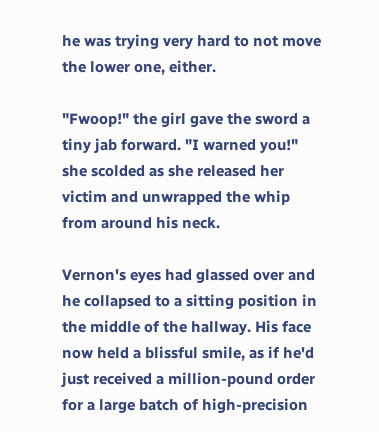he was trying very hard to not move the lower one, either.

"Fwoop!" the girl gave the sword a tiny jab forward. "I warned you!" she scolded as she released her victim and unwrapped the whip from around his neck.

Vernon's eyes had glassed over and he collapsed to a sitting position in the middle of the hallway. His face now held a blissful smile, as if he'd just received a million-pound order for a large batch of high-precision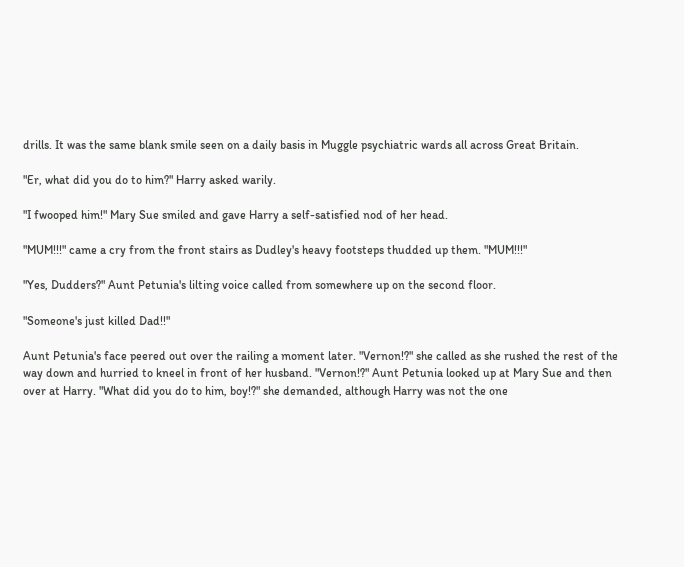drills. It was the same blank smile seen on a daily basis in Muggle psychiatric wards all across Great Britain.

"Er, what did you do to him?" Harry asked warily.

"I fwooped him!" Mary Sue smiled and gave Harry a self-satisfied nod of her head.

"MUM!!!" came a cry from the front stairs as Dudley's heavy footsteps thudded up them. "MUM!!!"

"Yes, Dudders?" Aunt Petunia's lilting voice called from somewhere up on the second floor.

"Someone's just killed Dad!!"

Aunt Petunia's face peered out over the railing a moment later. "Vernon!?" she called as she rushed the rest of the way down and hurried to kneel in front of her husband. "Vernon!?" Aunt Petunia looked up at Mary Sue and then over at Harry. "What did you do to him, boy!?" she demanded, although Harry was not the one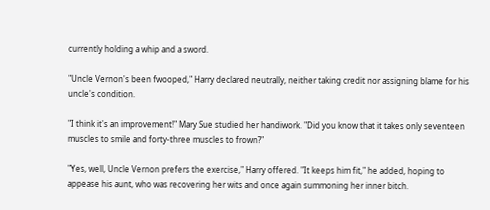currently holding a whip and a sword.

"Uncle Vernon's been fwooped," Harry declared neutrally, neither taking credit nor assigning blame for his uncle's condition.

"I think it's an improvement!" Mary Sue studied her handiwork. "Did you know that it takes only seventeen muscles to smile and forty-three muscles to frown?"

"Yes, well, Uncle Vernon prefers the exercise," Harry offered. "It keeps him fit," he added, hoping to appease his aunt, who was recovering her wits and once again summoning her inner bitch.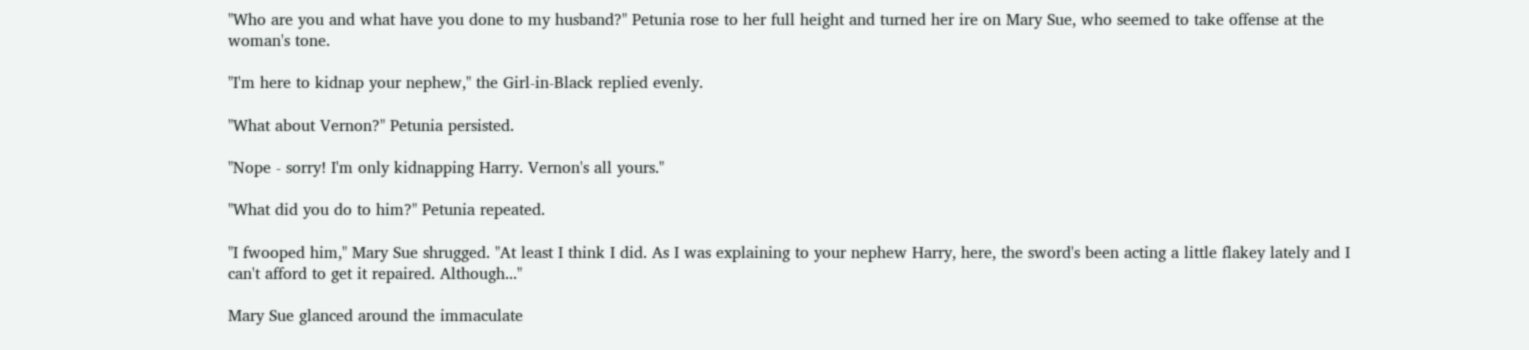"Who are you and what have you done to my husband?" Petunia rose to her full height and turned her ire on Mary Sue, who seemed to take offense at the woman's tone.

"I'm here to kidnap your nephew," the Girl-in-Black replied evenly.

"What about Vernon?" Petunia persisted.

"Nope - sorry! I'm only kidnapping Harry. Vernon's all yours."

"What did you do to him?" Petunia repeated.

"I fwooped him," Mary Sue shrugged. "At least I think I did. As I was explaining to your nephew Harry, here, the sword's been acting a little flakey lately and I can't afford to get it repaired. Although..."

Mary Sue glanced around the immaculate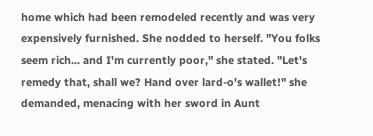home which had been remodeled recently and was very expensively furnished. She nodded to herself. "You folks seem rich... and I'm currently poor," she stated. "Let's remedy that, shall we? Hand over lard-o's wallet!" she demanded, menacing with her sword in Aunt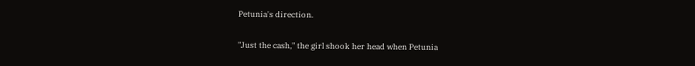Petunia's direction.

"Just the cash," the girl shook her head when Petunia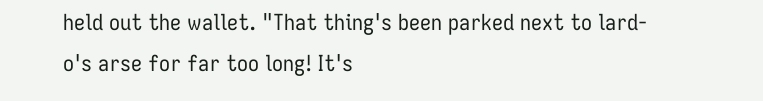held out the wallet. "That thing's been parked next to lard-o's arse for far too long! It's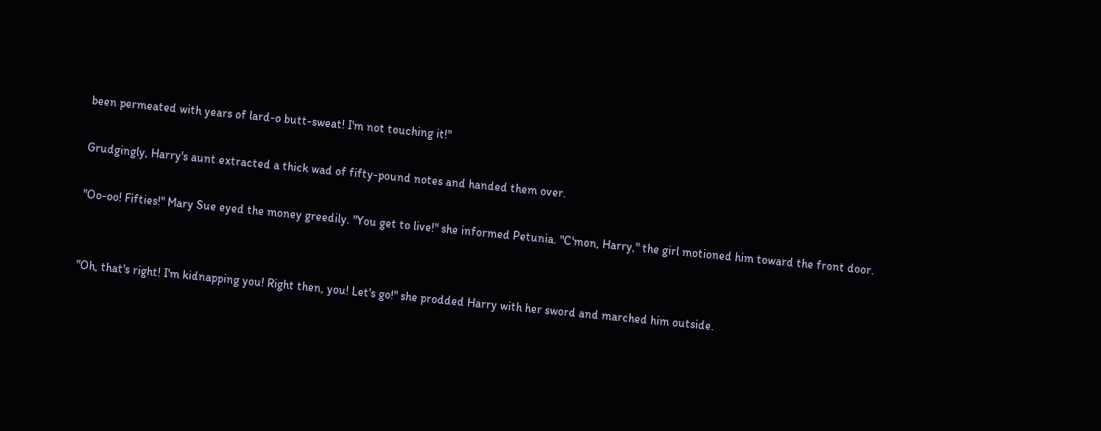been permeated with years of lard-o butt-sweat! I'm not touching it!"

Grudgingly, Harry's aunt extracted a thick wad of fifty-pound notes and handed them over.

"Oo-oo! Fifties!" Mary Sue eyed the money greedily. "You get to live!" she informed Petunia. "C'mon, Harry," the girl motioned him toward the front door.


"Oh, that's right! I'm kidnapping you! Right then, you! Let's go!" she prodded Harry with her sword and marched him outside.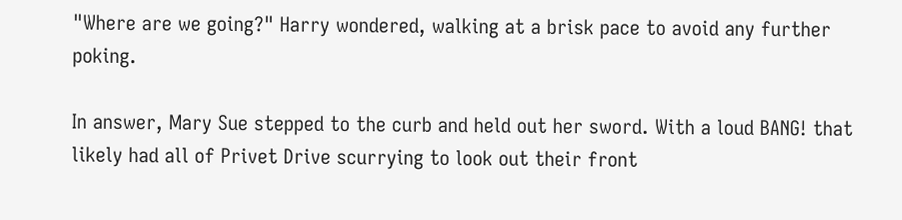"Where are we going?" Harry wondered, walking at a brisk pace to avoid any further poking.

In answer, Mary Sue stepped to the curb and held out her sword. With a loud BANG! that likely had all of Privet Drive scurrying to look out their front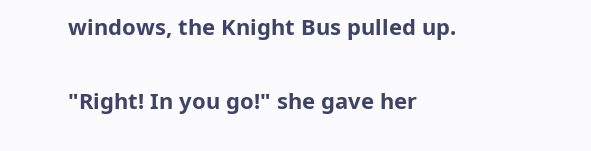windows, the Knight Bus pulled up.

"Right! In you go!" she gave her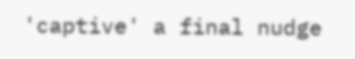'captive' a final nudge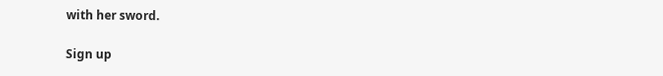with her sword.

Sign up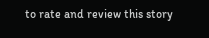to rate and review this story